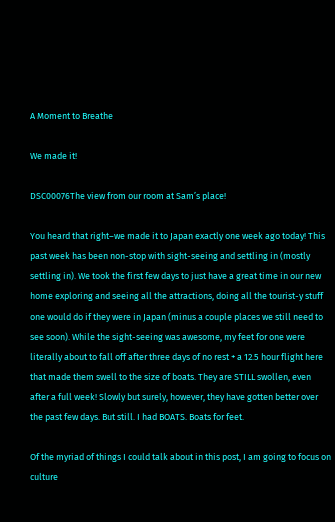A Moment to Breathe

We made it!

DSC00076The view from our room at Sam’s place!

You heard that right–we made it to Japan exactly one week ago today! This past week has been non-stop with sight-seeing and settling in (mostly settling in). We took the first few days to just have a great time in our new home exploring and seeing all the attractions, doing all the tourist-y stuff one would do if they were in Japan (minus a couple places we still need to see soon). While the sight-seeing was awesome, my feet for one were literally about to fall off after three days of no rest + a 12.5 hour flight here that made them swell to the size of boats. They are STILL swollen, even after a full week! Slowly but surely, however, they have gotten better over the past few days. But still. I had BOATS. Boats for feet.

Of the myriad of things I could talk about in this post, I am going to focus on culture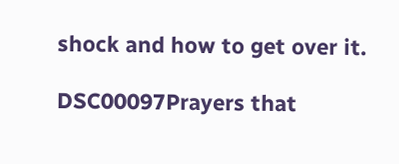shock and how to get over it.

DSC00097Prayers that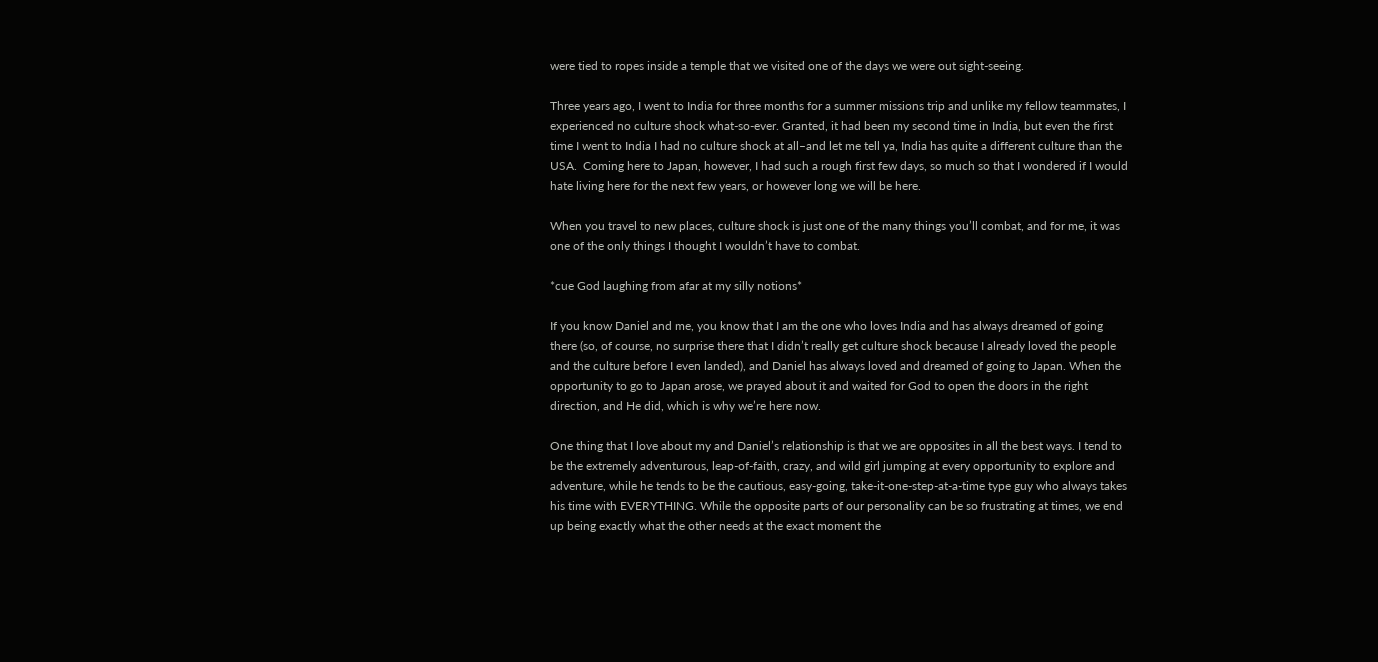were tied to ropes inside a temple that we visited one of the days we were out sight-seeing.

Three years ago, I went to India for three months for a summer missions trip and unlike my fellow teammates, I experienced no culture shock what-so-ever. Granted, it had been my second time in India, but even the first time I went to India I had no culture shock at all–and let me tell ya, India has quite a different culture than the USA.  Coming here to Japan, however, I had such a rough first few days, so much so that I wondered if I would hate living here for the next few years, or however long we will be here.

When you travel to new places, culture shock is just one of the many things you’ll combat, and for me, it was one of the only things I thought I wouldn’t have to combat.

*cue God laughing from afar at my silly notions*

If you know Daniel and me, you know that I am the one who loves India and has always dreamed of going there (so, of course, no surprise there that I didn’t really get culture shock because I already loved the people and the culture before I even landed), and Daniel has always loved and dreamed of going to Japan. When the opportunity to go to Japan arose, we prayed about it and waited for God to open the doors in the right direction, and He did, which is why we’re here now.

One thing that I love about my and Daniel’s relationship is that we are opposites in all the best ways. I tend to be the extremely adventurous, leap-of-faith, crazy, and wild girl jumping at every opportunity to explore and adventure, while he tends to be the cautious, easy-going, take-it-one-step-at-a-time type guy who always takes his time with EVERYTHING. While the opposite parts of our personality can be so frustrating at times, we end up being exactly what the other needs at the exact moment the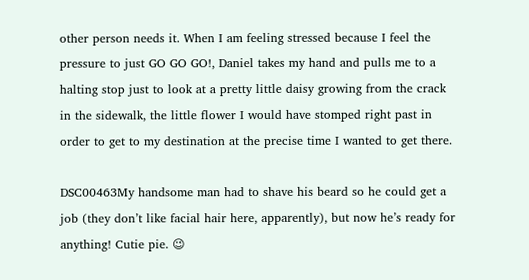other person needs it. When I am feeling stressed because I feel the pressure to just GO GO GO!, Daniel takes my hand and pulls me to a halting stop just to look at a pretty little daisy growing from the crack in the sidewalk, the little flower I would have stomped right past in order to get to my destination at the precise time I wanted to get there.

DSC00463My handsome man had to shave his beard so he could get a job (they don’t like facial hair here, apparently), but now he’s ready for anything! Cutie pie. 😉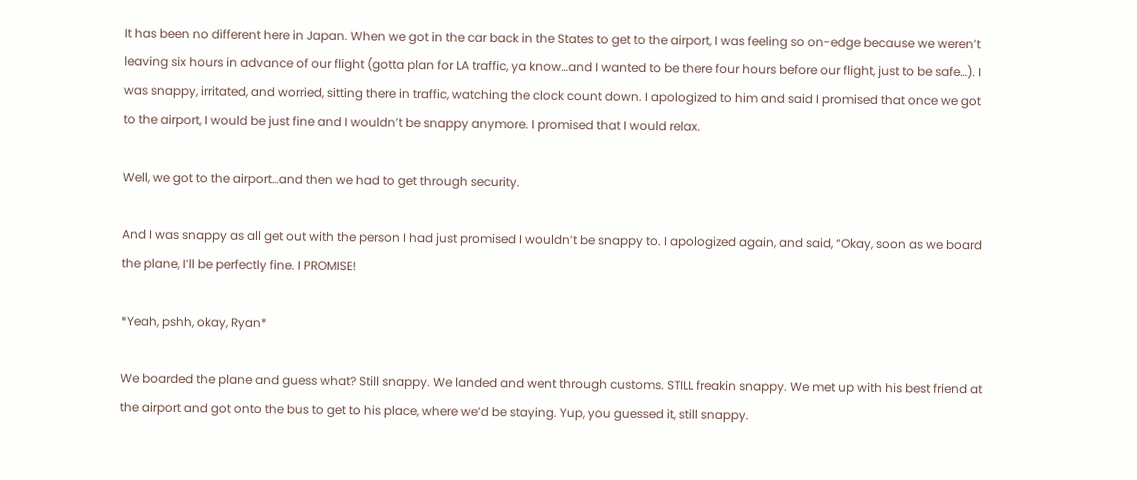It has been no different here in Japan. When we got in the car back in the States to get to the airport, I was feeling so on-edge because we weren’t leaving six hours in advance of our flight (gotta plan for LA traffic, ya know…and I wanted to be there four hours before our flight, just to be safe…). I was snappy, irritated, and worried, sitting there in traffic, watching the clock count down. I apologized to him and said I promised that once we got to the airport, I would be just fine and I wouldn’t be snappy anymore. I promised that I would relax.

Well, we got to the airport…and then we had to get through security.

And I was snappy as all get out with the person I had just promised I wouldn’t be snappy to. I apologized again, and said, “Okay, soon as we board the plane, I’ll be perfectly fine. I PROMISE!

*Yeah, pshh, okay, Ryan*

We boarded the plane and guess what? Still snappy. We landed and went through customs. STILL freakin snappy. We met up with his best friend at the airport and got onto the bus to get to his place, where we’d be staying. Yup, you guessed it, still snappy.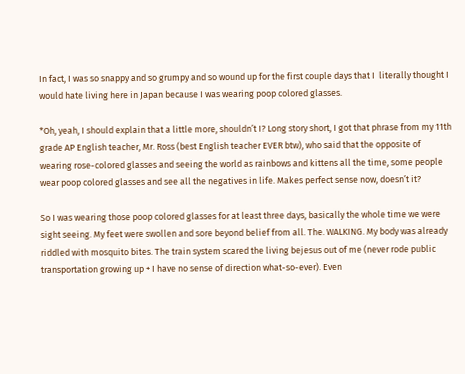In fact, I was so snappy and so grumpy and so wound up for the first couple days that I  literally thought I would hate living here in Japan because I was wearing poop colored glasses.

*Oh, yeah, I should explain that a little more, shouldn’t I? Long story short, I got that phrase from my 11th grade AP English teacher, Mr. Ross (best English teacher EVER btw), who said that the opposite of wearing rose-colored glasses and seeing the world as rainbows and kittens all the time, some people wear poop colored glasses and see all the negatives in life. Makes perfect sense now, doesn’t it?

So I was wearing those poop colored glasses for at least three days, basically the whole time we were sight seeing. My feet were swollen and sore beyond belief from all. The. WALKING. My body was already riddled with mosquito bites. The train system scared the living bejesus out of me (never rode public transportation growing up + I have no sense of direction what-so-ever). Even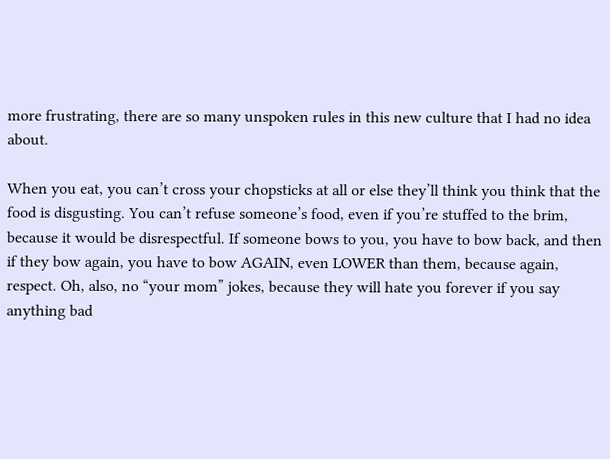more frustrating, there are so many unspoken rules in this new culture that I had no idea about.

When you eat, you can’t cross your chopsticks at all or else they’ll think you think that the food is disgusting. You can’t refuse someone’s food, even if you’re stuffed to the brim, because it would be disrespectful. If someone bows to you, you have to bow back, and then if they bow again, you have to bow AGAIN, even LOWER than them, because again, respect. Oh, also, no “your mom” jokes, because they will hate you forever if you say anything bad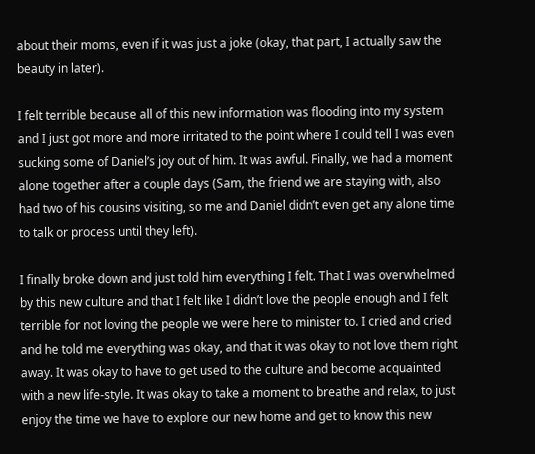about their moms, even if it was just a joke (okay, that part, I actually saw the beauty in later).

I felt terrible because all of this new information was flooding into my system and I just got more and more irritated to the point where I could tell I was even sucking some of Daniel’s joy out of him. It was awful. Finally, we had a moment alone together after a couple days (Sam, the friend we are staying with, also had two of his cousins visiting, so me and Daniel didn’t even get any alone time to talk or process until they left).

I finally broke down and just told him everything I felt. That I was overwhelmed by this new culture and that I felt like I didn’t love the people enough and I felt terrible for not loving the people we were here to minister to. I cried and cried and he told me everything was okay, and that it was okay to not love them right away. It was okay to have to get used to the culture and become acquainted with a new life-style. It was okay to take a moment to breathe and relax, to just enjoy the time we have to explore our new home and get to know this new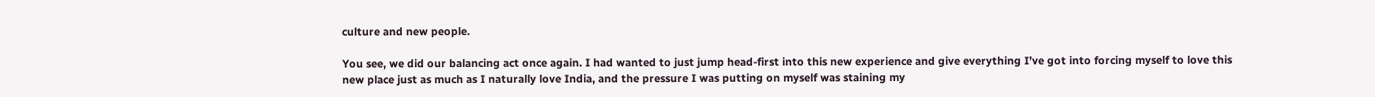culture and new people.

You see, we did our balancing act once again. I had wanted to just jump head-first into this new experience and give everything I’ve got into forcing myself to love this new place just as much as I naturally love India, and the pressure I was putting on myself was staining my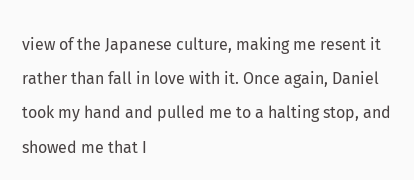view of the Japanese culture, making me resent it rather than fall in love with it. Once again, Daniel took my hand and pulled me to a halting stop, and showed me that I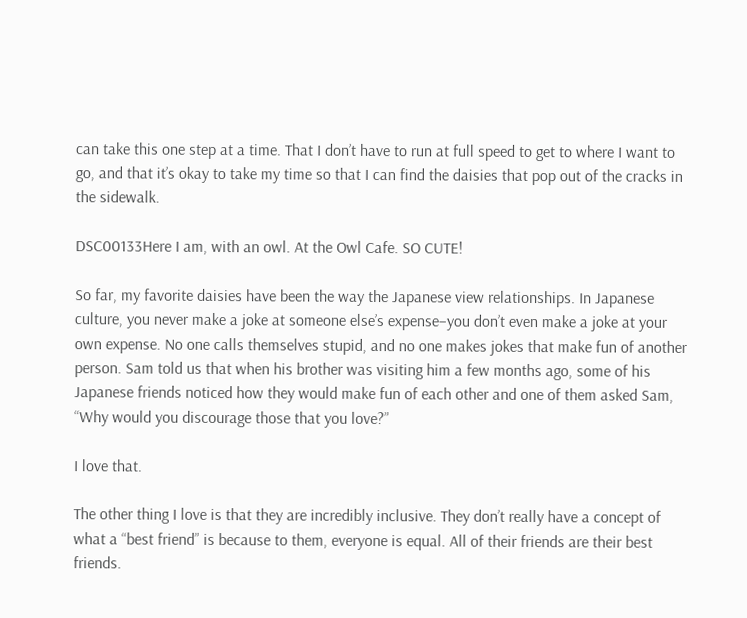can take this one step at a time. That I don’t have to run at full speed to get to where I want to go, and that it’s okay to take my time so that I can find the daisies that pop out of the cracks in the sidewalk.

DSC00133Here I am, with an owl. At the Owl Cafe. SO CUTE!

So far, my favorite daisies have been the way the Japanese view relationships. In Japanese culture, you never make a joke at someone else’s expense–you don’t even make a joke at your own expense. No one calls themselves stupid, and no one makes jokes that make fun of another person. Sam told us that when his brother was visiting him a few months ago, some of his Japanese friends noticed how they would make fun of each other and one of them asked Sam, “Why would you discourage those that you love?”

I love that.

The other thing I love is that they are incredibly inclusive. They don’t really have a concept of what a “best friend” is because to them, everyone is equal. All of their friends are their best friends.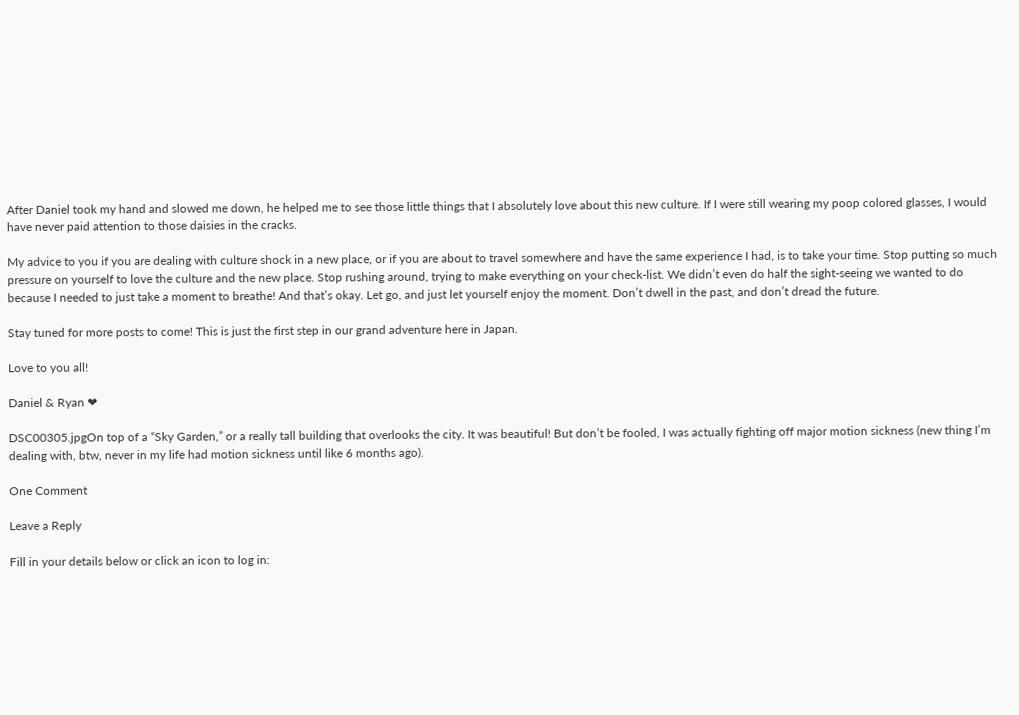After Daniel took my hand and slowed me down, he helped me to see those little things that I absolutely love about this new culture. If I were still wearing my poop colored glasses, I would have never paid attention to those daisies in the cracks.

My advice to you if you are dealing with culture shock in a new place, or if you are about to travel somewhere and have the same experience I had, is to take your time. Stop putting so much pressure on yourself to love the culture and the new place. Stop rushing around, trying to make everything on your check-list. We didn’t even do half the sight-seeing we wanted to do because I needed to just take a moment to breathe! And that’s okay. Let go, and just let yourself enjoy the moment. Don’t dwell in the past, and don’t dread the future.

Stay tuned for more posts to come! This is just the first step in our grand adventure here in Japan.

Love to you all!

Daniel & Ryan ❤

DSC00305.jpgOn top of a “Sky Garden,” or a really tall building that overlooks the city. It was beautiful! But don’t be fooled, I was actually fighting off major motion sickness (new thing I’m dealing with, btw, never in my life had motion sickness until like 6 months ago).

One Comment

Leave a Reply

Fill in your details below or click an icon to log in: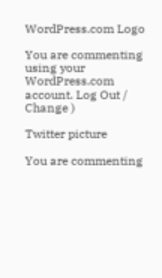WordPress.com Logo

You are commenting using your WordPress.com account. Log Out / Change )

Twitter picture

You are commenting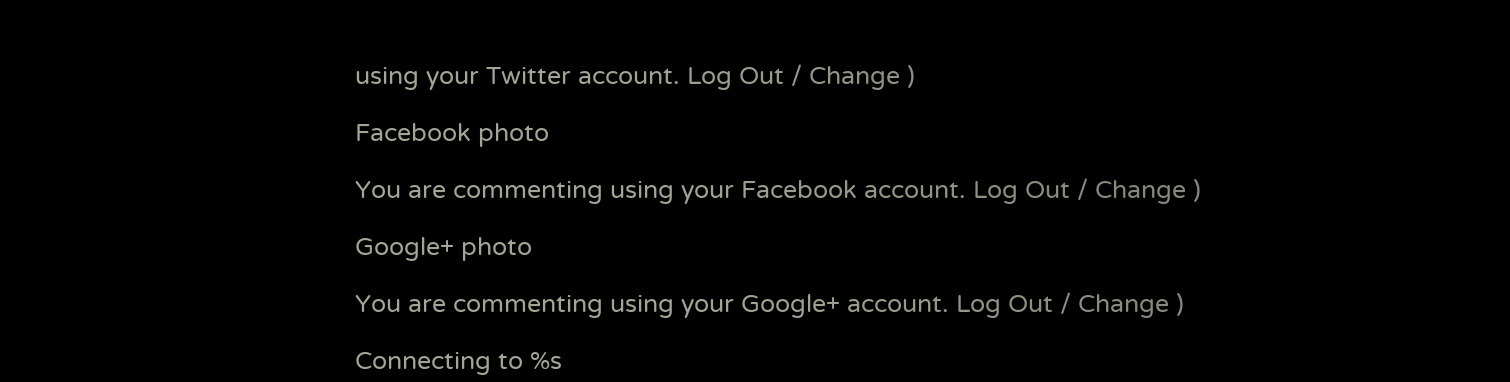using your Twitter account. Log Out / Change )

Facebook photo

You are commenting using your Facebook account. Log Out / Change )

Google+ photo

You are commenting using your Google+ account. Log Out / Change )

Connecting to %s